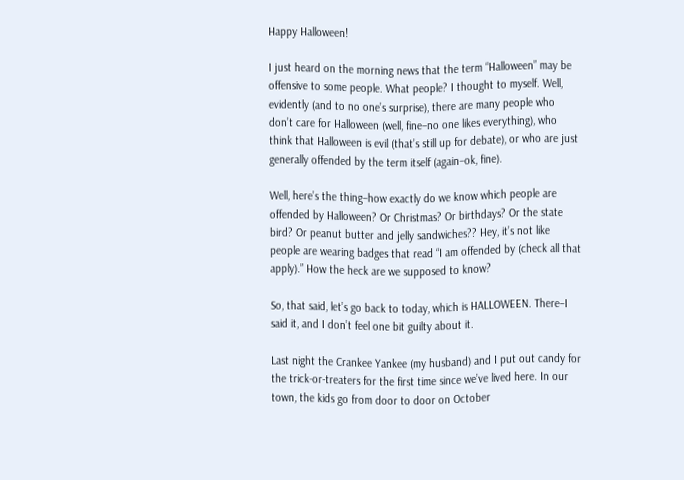Happy Halloween!

I just heard on the morning news that the term “Halloween” may be offensive to some people. What people? I thought to myself. Well, evidently (and to no one’s surprise), there are many people who don’t care for Halloween (well, fine–no one likes everything), who think that Halloween is evil (that’s still up for debate), or who are just generally offended by the term itself (again–ok, fine).

Well, here’s the thing–how exactly do we know which people are offended by Halloween? Or Christmas? Or birthdays? Or the state bird? Or peanut butter and jelly sandwiches?? Hey, it’s not like people are wearing badges that read “I am offended by (check all that apply).” How the heck are we supposed to know?

So, that said, let’s go back to today, which is HALLOWEEN. There–I said it, and I don’t feel one bit guilty about it.

Last night the Crankee Yankee (my husband) and I put out candy for the trick-or-treaters for the first time since we’ve lived here. In our town, the kids go from door to door on October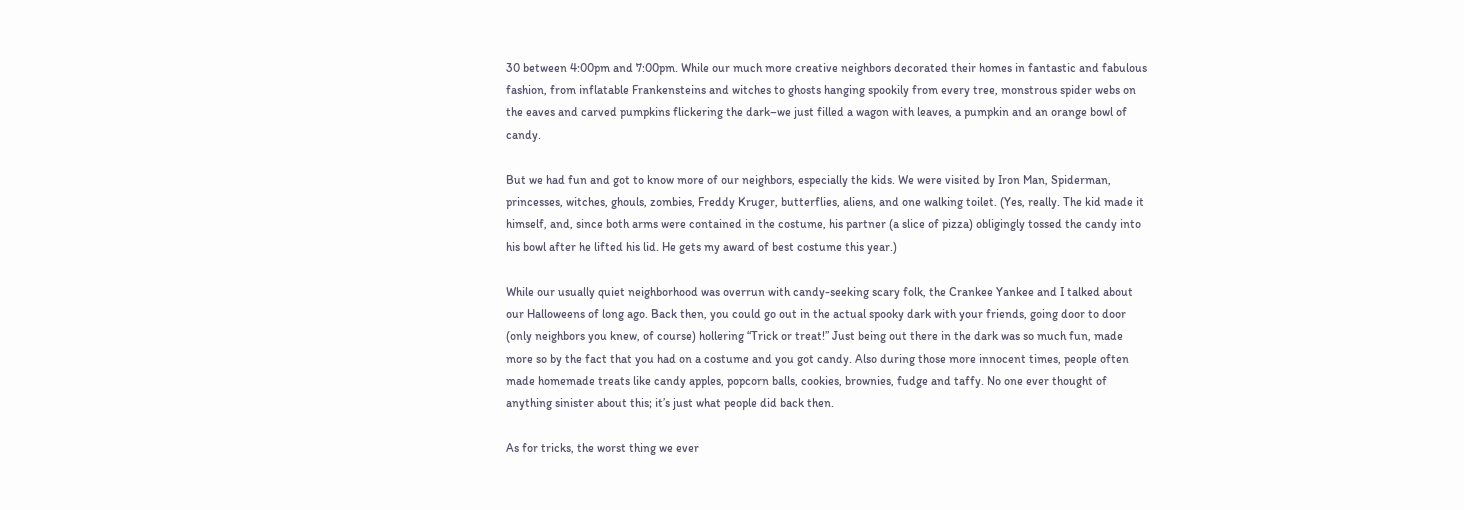30 between 4:00pm and 7:00pm. While our much more creative neighbors decorated their homes in fantastic and fabulous fashion, from inflatable Frankensteins and witches to ghosts hanging spookily from every tree, monstrous spider webs on the eaves and carved pumpkins flickering the dark–we just filled a wagon with leaves, a pumpkin and an orange bowl of candy.

But we had fun and got to know more of our neighbors, especially the kids. We were visited by Iron Man, Spiderman, princesses, witches, ghouls, zombies, Freddy Kruger, butterflies, aliens, and one walking toilet. (Yes, really. The kid made it himself, and, since both arms were contained in the costume, his partner (a slice of pizza) obligingly tossed the candy into his bowl after he lifted his lid. He gets my award of best costume this year.)

While our usually quiet neighborhood was overrun with candy-seeking scary folk, the Crankee Yankee and I talked about our Halloweens of long ago. Back then, you could go out in the actual spooky dark with your friends, going door to door (only neighbors you knew, of course) hollering “Trick or treat!” Just being out there in the dark was so much fun, made more so by the fact that you had on a costume and you got candy. Also during those more innocent times, people often made homemade treats like candy apples, popcorn balls, cookies, brownies, fudge and taffy. No one ever thought of anything sinister about this; it’s just what people did back then.

As for tricks, the worst thing we ever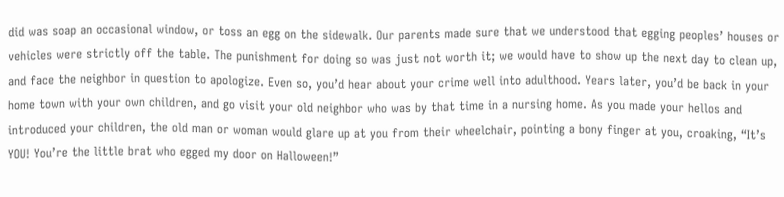did was soap an occasional window, or toss an egg on the sidewalk. Our parents made sure that we understood that egging peoples’ houses or vehicles were strictly off the table. The punishment for doing so was just not worth it; we would have to show up the next day to clean up, and face the neighbor in question to apologize. Even so, you’d hear about your crime well into adulthood. Years later, you’d be back in your home town with your own children, and go visit your old neighbor who was by that time in a nursing home. As you made your hellos and introduced your children, the old man or woman would glare up at you from their wheelchair, pointing a bony finger at you, croaking, “It’s YOU! You’re the little brat who egged my door on Halloween!”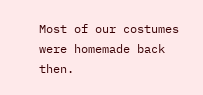Most of our costumes were homemade back then.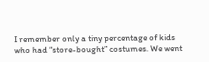I remember only a tiny percentage of kids who had “store-bought” costumes. We went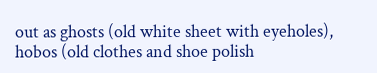out as ghosts (old white sheet with eyeholes), hobos (old clothes and shoe polish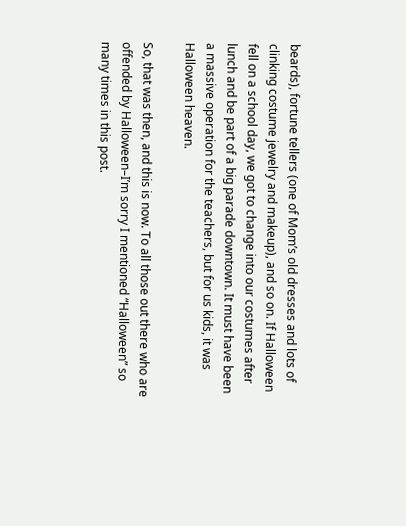beards), fortune tellers (one of Mom’s old dresses and lots of clinking costume jewelry and makeup), and so on. If Halloween fell on a school day, we got to change into our costumes after lunch and be part of a big parade downtown. It must have been a massive operation for the teachers, but for us kids, it was Halloween heaven.

So, that was then, and this is now. To all those out there who are offended by Halloween–I’m sorry I mentioned “Halloween” so many times in this post.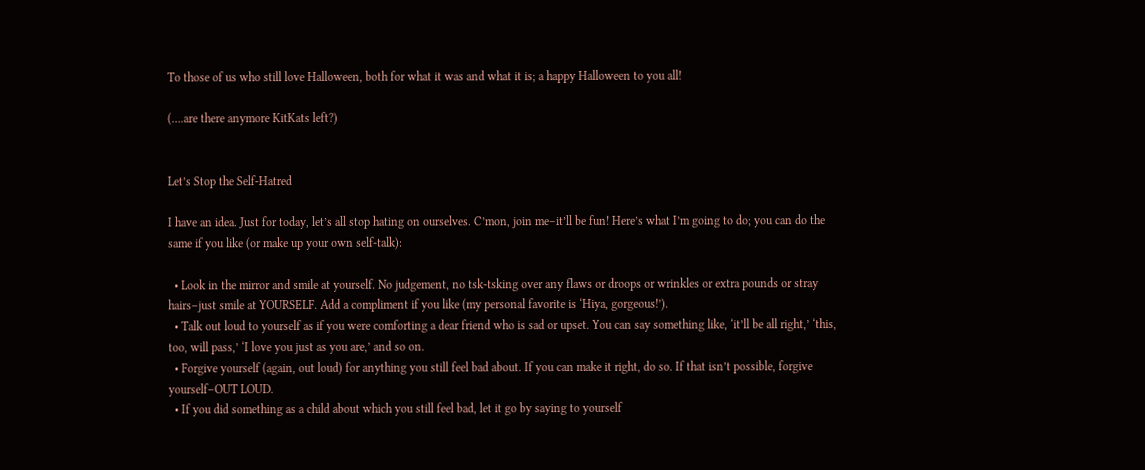To those of us who still love Halloween, both for what it was and what it is; a happy Halloween to you all!

(….are there anymore KitKats left?)


Let’s Stop the Self-Hatred

I have an idea. Just for today, let’s all stop hating on ourselves. C’mon, join me–it’ll be fun! Here’s what I’m going to do; you can do the same if you like (or make up your own self-talk):

  • Look in the mirror and smile at yourself. No judgement, no tsk-tsking over any flaws or droops or wrinkles or extra pounds or stray hairs–just smile at YOURSELF. Add a compliment if you like (my personal favorite is ‘Hiya, gorgeous!’).
  • Talk out loud to yourself as if you were comforting a dear friend who is sad or upset. You can say something like, ‘it’ll be all right,’ ‘this, too, will pass,’ ‘I love you just as you are,’ and so on.
  • Forgive yourself (again, out loud) for anything you still feel bad about. If you can make it right, do so. If that isn’t possible, forgive yourself–OUT LOUD.
  • If you did something as a child about which you still feel bad, let it go by saying to yourself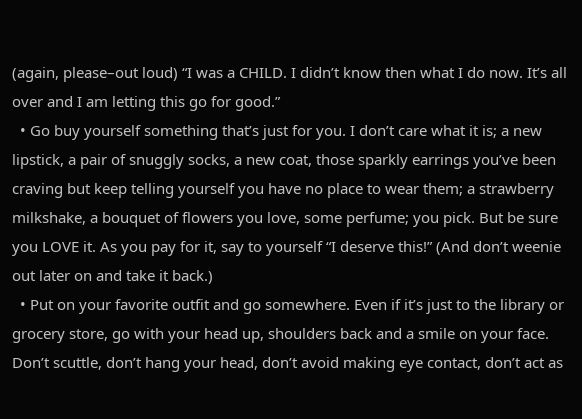(again, please–out loud) “I was a CHILD. I didn’t know then what I do now. It’s all over and I am letting this go for good.”
  • Go buy yourself something that’s just for you. I don’t care what it is; a new lipstick, a pair of snuggly socks, a new coat, those sparkly earrings you’ve been craving but keep telling yourself you have no place to wear them; a strawberry milkshake, a bouquet of flowers you love, some perfume; you pick. But be sure you LOVE it. As you pay for it, say to yourself “I deserve this!” (And don’t weenie out later on and take it back.)
  • Put on your favorite outfit and go somewhere. Even if it’s just to the library or grocery store, go with your head up, shoulders back and a smile on your face. Don’t scuttle, don’t hang your head, don’t avoid making eye contact, don’t act as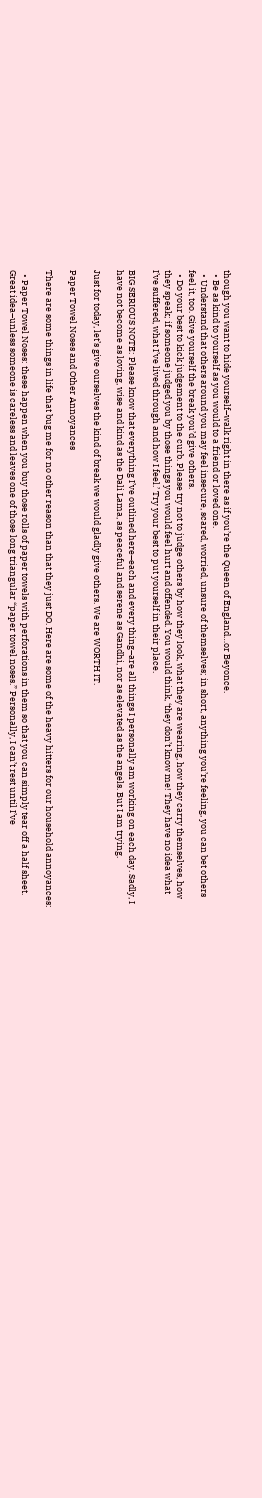though you want to hide yourself–walk right in there as if you’re the Queen of England…or Beyonce.
  • Be as kind to yourself as you would to a friend or loved one.
  • Understand that others around you may feel insecure, scared, worried, unsure of themselves; in short, anything you’re feeling, you can bet others feel it, too. Give yourself the break you’d give others.
  • Do your best to kick judgement to the curb. Please try not to judge others by how they look, what they are wearing, how they carry themselves, how they speak; if someone judged you by those things you would feel hurt and offended. You would think, ‘they don’t know me! They have no idea what I’ve suffered, what I’ve lived through and how I feel.’ Try your best to put yourself in their place.

BIG SERIOUS NOTE: Please know that everything I’ve outlined here–each and every thing–are all things I personally am working on each day. Sadly, I have not become as loving, wise and kind as the Dali Lama, as peaceful and serene as Gandhi, nor as elevated as the angels. But I am trying.

Just for today, let’s give ourselves the kind of break we would gladly give others. We are WORTH IT.

Paper Towel Noses and Other Annoyances

There are some things in life that bug me for no other reason than that they just DO. Here are some of the heavy hitters for our household annoyances:

  • Paper Towel Noses: these happen when you buy those rolls of paper towels with perforations in them so that you can simply tear off a half sheet. Great idea–unless someone is careless and leaves one of those long triangular “paper towel noses.” Personally, I can’t rest until I’ve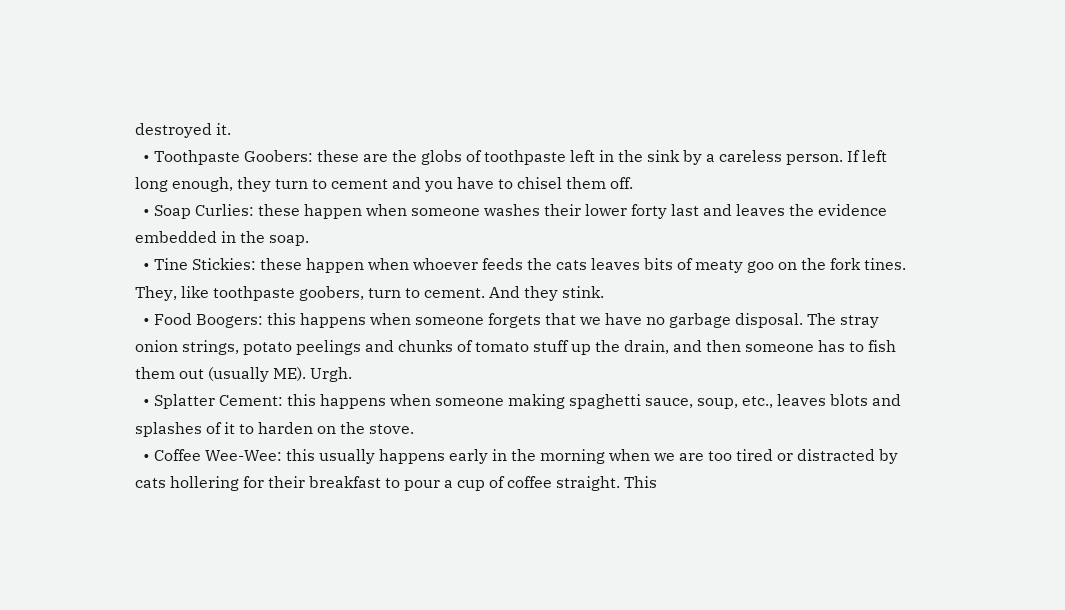destroyed it.
  • Toothpaste Goobers: these are the globs of toothpaste left in the sink by a careless person. If left long enough, they turn to cement and you have to chisel them off.
  • Soap Curlies: these happen when someone washes their lower forty last and leaves the evidence embedded in the soap.
  • Tine Stickies: these happen when whoever feeds the cats leaves bits of meaty goo on the fork tines. They, like toothpaste goobers, turn to cement. And they stink.
  • Food Boogers: this happens when someone forgets that we have no garbage disposal. The stray onion strings, potato peelings and chunks of tomato stuff up the drain, and then someone has to fish them out (usually ME). Urgh.
  • Splatter Cement: this happens when someone making spaghetti sauce, soup, etc., leaves blots and splashes of it to harden on the stove.
  • Coffee Wee-Wee: this usually happens early in the morning when we are too tired or distracted by cats hollering for their breakfast to pour a cup of coffee straight. This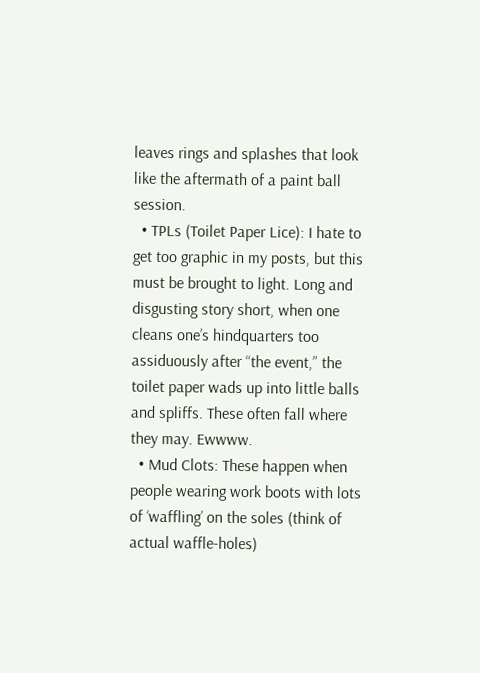leaves rings and splashes that look like the aftermath of a paint ball session.
  • TPLs (Toilet Paper Lice): I hate to get too graphic in my posts, but this must be brought to light. Long and disgusting story short, when one cleans one’s hindquarters too assiduously after “the event,” the toilet paper wads up into little balls and spliffs. These often fall where they may. Ewwww.
  • Mud Clots: These happen when people wearing work boots with lots of ‘waffling’ on the soles (think of actual waffle-holes)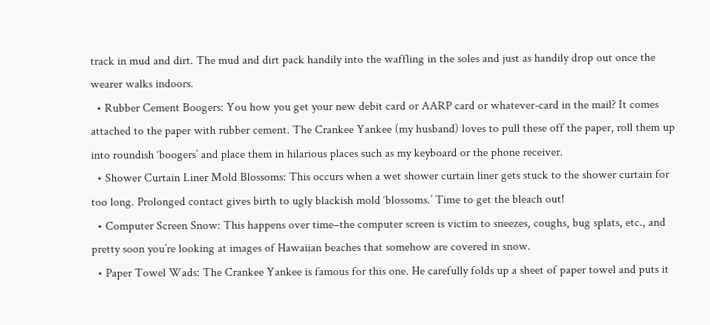track in mud and dirt. The mud and dirt pack handily into the waffling in the soles and just as handily drop out once the wearer walks indoors.
  • Rubber Cement Boogers: You how you get your new debit card or AARP card or whatever-card in the mail? It comes attached to the paper with rubber cement. The Crankee Yankee (my husband) loves to pull these off the paper, roll them up into roundish ‘boogers’ and place them in hilarious places such as my keyboard or the phone receiver.
  • Shower Curtain Liner Mold Blossoms: This occurs when a wet shower curtain liner gets stuck to the shower curtain for too long. Prolonged contact gives birth to ugly blackish mold ‘blossoms.’ Time to get the bleach out!
  • Computer Screen Snow: This happens over time–the computer screen is victim to sneezes, coughs, bug splats, etc., and pretty soon you’re looking at images of Hawaiian beaches that somehow are covered in snow.
  • Paper Towel Wads: The Crankee Yankee is famous for this one. He carefully folds up a sheet of paper towel and puts it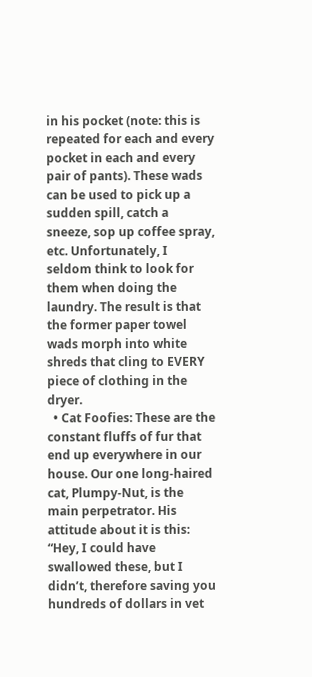in his pocket (note: this is repeated for each and every pocket in each and every pair of pants). These wads can be used to pick up a sudden spill, catch a sneeze, sop up coffee spray, etc. Unfortunately, I seldom think to look for them when doing the laundry. The result is that the former paper towel wads morph into white shreds that cling to EVERY piece of clothing in the dryer.
  • Cat Foofies: These are the constant fluffs of fur that end up everywhere in our house. Our one long-haired cat, Plumpy-Nut, is the main perpetrator. His attitude about it is this: “Hey, I could have swallowed these, but I didn’t, therefore saving you hundreds of dollars in vet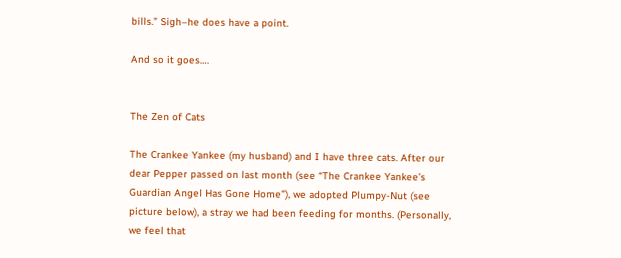bills.” Sigh–he does have a point.

And so it goes….


The Zen of Cats

The Crankee Yankee (my husband) and I have three cats. After our dear Pepper passed on last month (see “The Crankee Yankee’s Guardian Angel Has Gone Home”), we adopted Plumpy-Nut (see picture below), a stray we had been feeding for months. (Personally, we feel that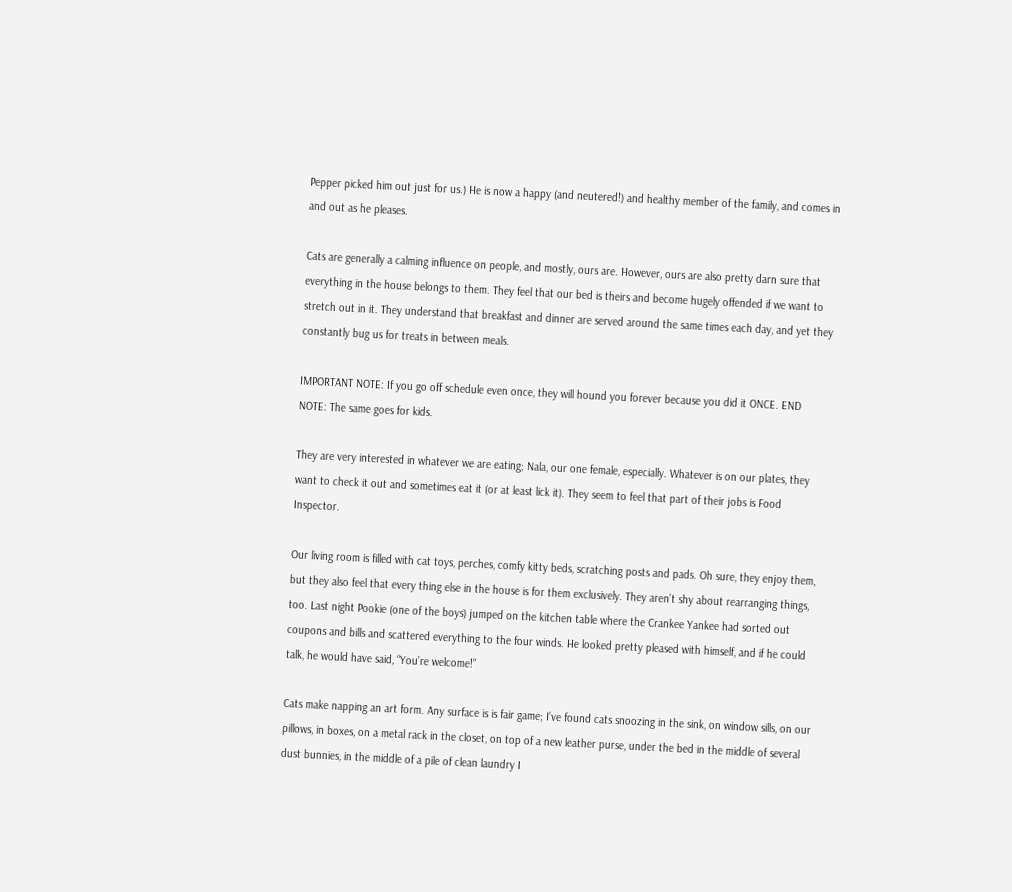Pepper picked him out just for us.) He is now a happy (and neutered!) and healthy member of the family, and comes in and out as he pleases.

Cats are generally a calming influence on people, and mostly, ours are. However, ours are also pretty darn sure that everything in the house belongs to them. They feel that our bed is theirs and become hugely offended if we want to stretch out in it. They understand that breakfast and dinner are served around the same times each day, and yet they constantly bug us for treats in between meals.

IMPORTANT NOTE: If you go off schedule even once, they will hound you forever because you did it ONCE. END NOTE: The same goes for kids.

They are very interested in whatever we are eating; Nala, our one female, especially. Whatever is on our plates, they want to check it out and sometimes eat it (or at least lick it). They seem to feel that part of their jobs is Food Inspector.

Our living room is filled with cat toys, perches, comfy kitty beds, scratching posts and pads. Oh sure, they enjoy them, but they also feel that every thing else in the house is for them exclusively. They aren’t shy about rearranging things, too. Last night Pookie (one of the boys) jumped on the kitchen table where the Crankee Yankee had sorted out coupons and bills and scattered everything to the four winds. He looked pretty pleased with himself, and if he could talk, he would have said, “You’re welcome!”

Cats make napping an art form. Any surface is is fair game; I’ve found cats snoozing in the sink, on window sills, on our pillows, in boxes, on a metal rack in the closet, on top of a new leather purse, under the bed in the middle of several dust bunnies, in the middle of a pile of clean laundry I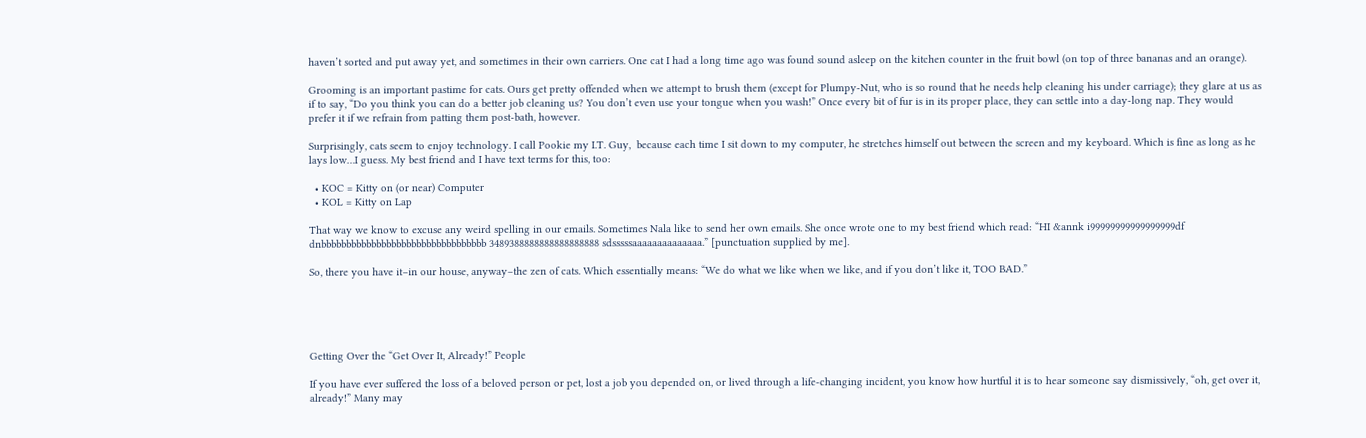haven’t sorted and put away yet, and sometimes in their own carriers. One cat I had a long time ago was found sound asleep on the kitchen counter in the fruit bowl (on top of three bananas and an orange).

Grooming is an important pastime for cats. Ours get pretty offended when we attempt to brush them (except for Plumpy-Nut, who is so round that he needs help cleaning his under carriage); they glare at us as if to say, “Do you think you can do a better job cleaning us? You don’t even use your tongue when you wash!” Once every bit of fur is in its proper place, they can settle into a day-long nap. They would prefer it if we refrain from patting them post-bath, however.

Surprisingly, cats seem to enjoy technology. I call Pookie my I.T. Guy,  because each time I sit down to my computer, he stretches himself out between the screen and my keyboard. Which is fine as long as he lays low…I guess. My best friend and I have text terms for this, too:

  • KOC = Kitty on (or near) Computer
  • KOL = Kitty on Lap

That way we know to excuse any weird spelling in our emails. Sometimes Nala like to send her own emails. She once wrote one to my best friend which read: “HI &annk i99999999999999999df  dnbbbbbbbbbbbbbbbbbbbbbbbbbbbbbbbbb 3489388888888888888888 sdsssssaaaaaaaaaaaaaa.” [punctuation supplied by me].

So, there you have it–in our house, anyway–the zen of cats. Which essentially means: “We do what we like when we like, and if you don’t like it, TOO BAD.”





Getting Over the “Get Over It, Already!” People

If you have ever suffered the loss of a beloved person or pet, lost a job you depended on, or lived through a life-changing incident, you know how hurtful it is to hear someone say dismissively, “oh, get over it, already!” Many may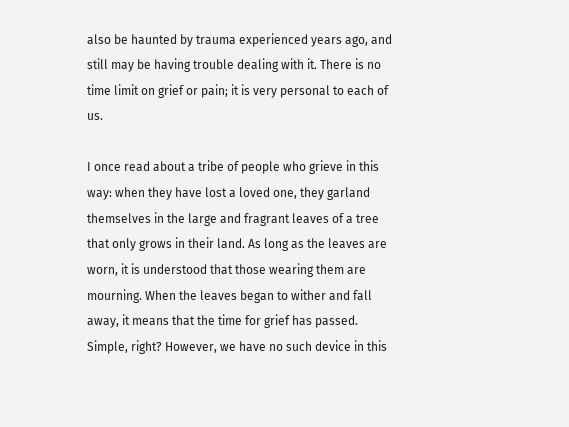also be haunted by trauma experienced years ago, and still may be having trouble dealing with it. There is no time limit on grief or pain; it is very personal to each of us.

I once read about a tribe of people who grieve in this way: when they have lost a loved one, they garland themselves in the large and fragrant leaves of a tree that only grows in their land. As long as the leaves are worn, it is understood that those wearing them are mourning. When the leaves began to wither and fall away, it means that the time for grief has passed. Simple, right? However, we have no such device in this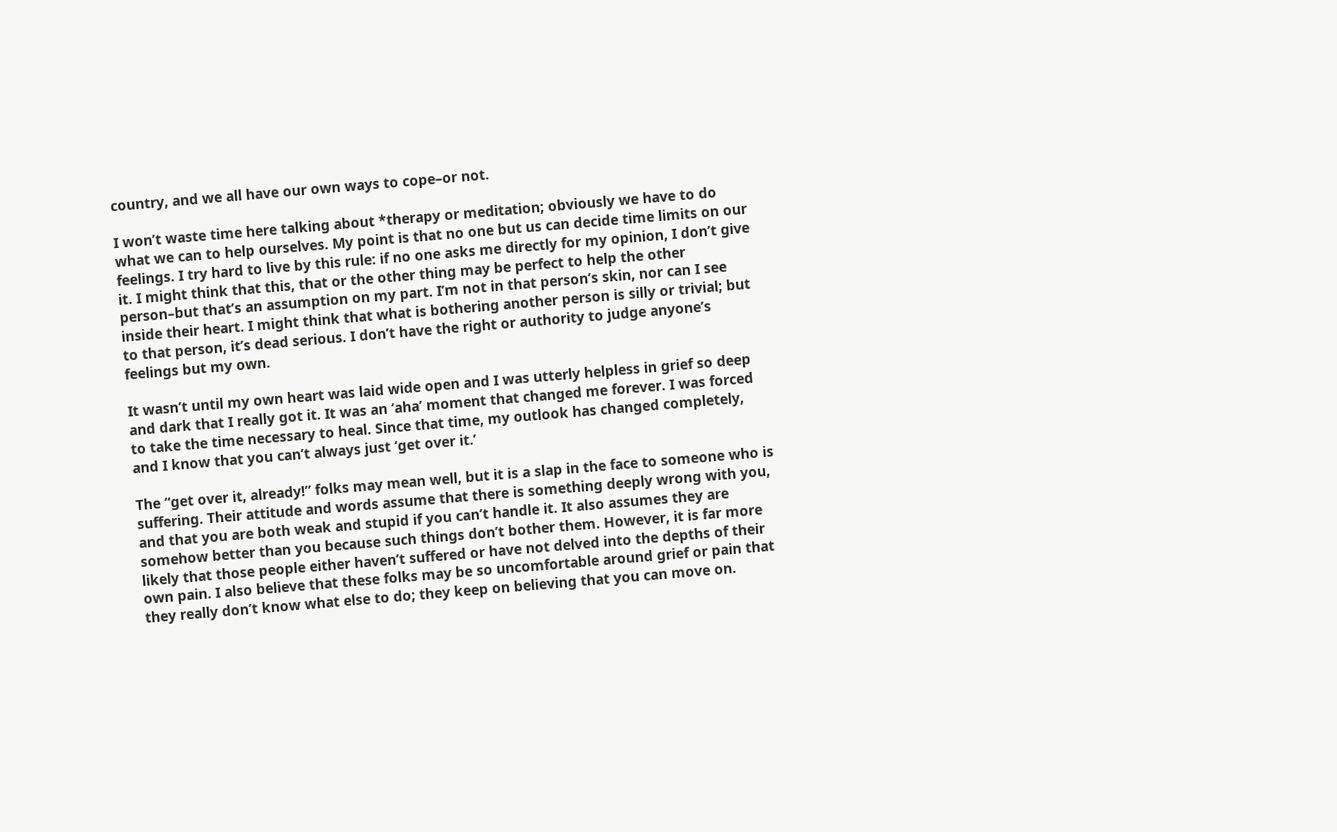country, and we all have our own ways to cope–or not.

I won’t waste time here talking about *therapy or meditation; obviously we have to do what we can to help ourselves. My point is that no one but us can decide time limits on our feelings. I try hard to live by this rule: if no one asks me directly for my opinion, I don’t give it. I might think that this, that or the other thing may be perfect to help the other person–but that’s an assumption on my part. I’m not in that person’s skin, nor can I see inside their heart. I might think that what is bothering another person is silly or trivial; but to that person, it’s dead serious. I don’t have the right or authority to judge anyone’s feelings but my own.

It wasn’t until my own heart was laid wide open and I was utterly helpless in grief so deep and dark that I really got it. It was an ‘aha’ moment that changed me forever. I was forced to take the time necessary to heal. Since that time, my outlook has changed completely, and I know that you can’t always just ‘get over it.’

The “get over it, already!” folks may mean well, but it is a slap in the face to someone who is suffering. Their attitude and words assume that there is something deeply wrong with you, and that you are both weak and stupid if you can’t handle it. It also assumes they are somehow better than you because such things don’t bother them. However, it is far more likely that those people either haven’t suffered or have not delved into the depths of their own pain. I also believe that these folks may be so uncomfortable around grief or pain that they really don’t know what else to do; they keep on believing that you can move on.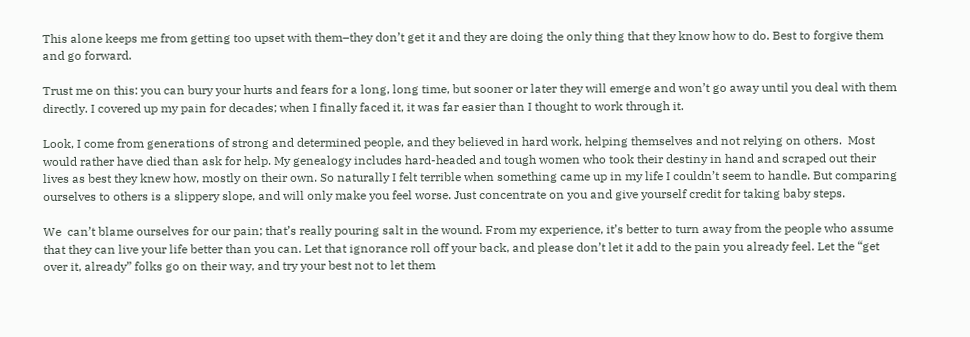This alone keeps me from getting too upset with them–they don’t get it and they are doing the only thing that they know how to do. Best to forgive them and go forward.

Trust me on this: you can bury your hurts and fears for a long, long time, but sooner or later they will emerge and won’t go away until you deal with them directly. I covered up my pain for decades; when I finally faced it, it was far easier than I thought to work through it.

Look, I come from generations of strong and determined people, and they believed in hard work, helping themselves and not relying on others.  Most would rather have died than ask for help. My genealogy includes hard-headed and tough women who took their destiny in hand and scraped out their lives as best they knew how, mostly on their own. So naturally I felt terrible when something came up in my life I couldn’t seem to handle. But comparing ourselves to others is a slippery slope, and will only make you feel worse. Just concentrate on you and give yourself credit for taking baby steps.

We  can’t blame ourselves for our pain; that’s really pouring salt in the wound. From my experience, it’s better to turn away from the people who assume that they can live your life better than you can. Let that ignorance roll off your back, and please don’t let it add to the pain you already feel. Let the “get over it, already” folks go on their way, and try your best not to let them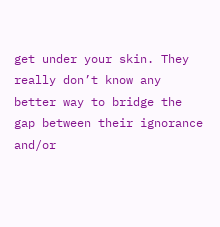get under your skin. They really don’t know any better way to bridge the gap between their ignorance and/or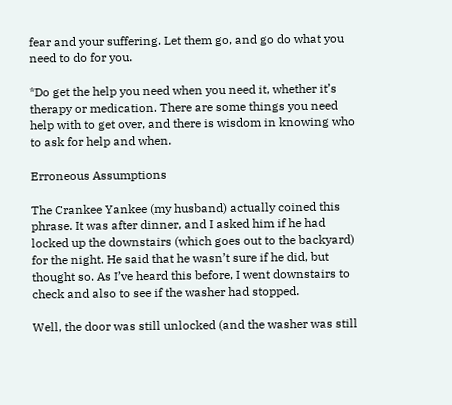fear and your suffering. Let them go, and go do what you need to do for you.

*Do get the help you need when you need it, whether it’s therapy or medication. There are some things you need help with to get over, and there is wisdom in knowing who to ask for help and when.

Erroneous Assumptions

The Crankee Yankee (my husband) actually coined this phrase. It was after dinner, and I asked him if he had locked up the downstairs (which goes out to the backyard) for the night. He said that he wasn’t sure if he did, but thought so. As I’ve heard this before, I went downstairs to check and also to see if the washer had stopped.

Well, the door was still unlocked (and the washer was still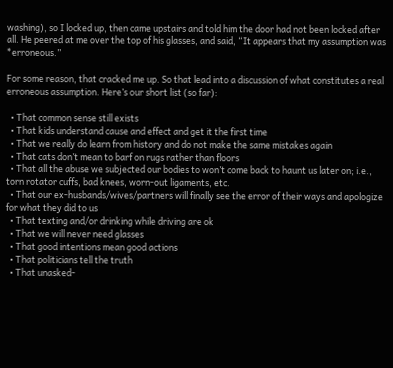washing), so I locked up, then came upstairs and told him the door had not been locked after all. He peered at me over the top of his glasses, and said, “It appears that my assumption was *erroneous.”

For some reason, that cracked me up. So that lead into a discussion of what constitutes a real erroneous assumption. Here’s our short list (so far):

  • That common sense still exists
  • That kids understand cause and effect and get it the first time
  • That we really do learn from history and do not make the same mistakes again
  • That cats don’t mean to barf on rugs rather than floors
  • That all the abuse we subjected our bodies to won’t come back to haunt us later on; i.e., torn rotator cuffs, bad knees, worn-out ligaments, etc.
  • That our ex-husbands/wives/partners will finally see the error of their ways and apologize for what they did to us
  • That texting and/or drinking while driving are ok
  • That we will never need glasses
  • That good intentions mean good actions
  • That politicians tell the truth
  • That unasked-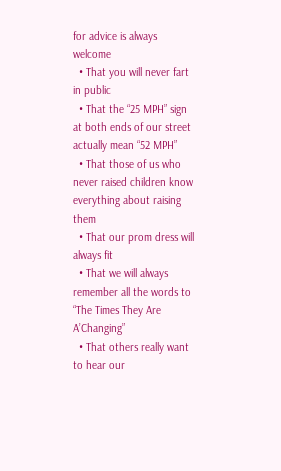for advice is always welcome
  • That you will never fart in public
  • That the “25 MPH” sign at both ends of our street actually mean “52 MPH”
  • That those of us who never raised children know everything about raising them
  • That our prom dress will always fit
  • That we will always remember all the words to “The Times They Are A’Changing”
  • That others really want to hear our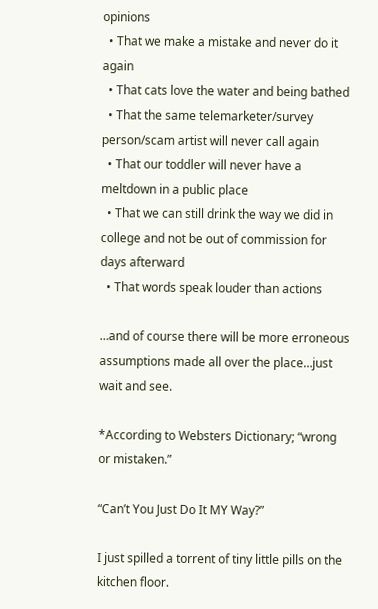opinions
  • That we make a mistake and never do it again
  • That cats love the water and being bathed
  • That the same telemarketer/survey person/scam artist will never call again
  • That our toddler will never have a meltdown in a public place
  • That we can still drink the way we did in college and not be out of commission for days afterward
  • That words speak louder than actions

…and of course there will be more erroneous assumptions made all over the place…just wait and see.

*According to Websters Dictionary; “wrong or mistaken.”

“Can’t You Just Do It MY Way?”

I just spilled a torrent of tiny little pills on the kitchen floor.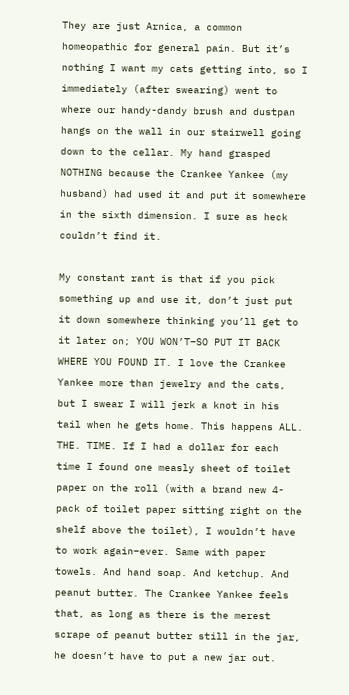They are just Arnica, a common homeopathic for general pain. But it’s nothing I want my cats getting into, so I immediately (after swearing) went to where our handy-dandy brush and dustpan hangs on the wall in our stairwell going down to the cellar. My hand grasped NOTHING because the Crankee Yankee (my husband) had used it and put it somewhere in the sixth dimension. I sure as heck couldn’t find it.

My constant rant is that if you pick something up and use it, don’t just put it down somewhere thinking you’ll get to it later on; YOU WON’T–SO PUT IT BACK WHERE YOU FOUND IT. I love the Crankee Yankee more than jewelry and the cats, but I swear I will jerk a knot in his tail when he gets home. This happens ALL. THE. TIME. If I had a dollar for each time I found one measly sheet of toilet paper on the roll (with a brand new 4-pack of toilet paper sitting right on the shelf above the toilet), I wouldn’t have to work again–ever. Same with paper towels. And hand soap. And ketchup. And peanut butter. The Crankee Yankee feels that, as long as there is the merest scrape of peanut butter still in the jar, he doesn’t have to put a new jar out.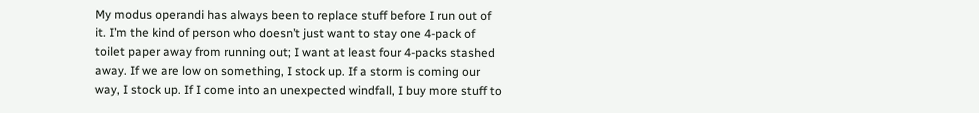My modus operandi has always been to replace stuff before I run out of it. I’m the kind of person who doesn’t just want to stay one 4-pack of toilet paper away from running out; I want at least four 4-packs stashed away. If we are low on something, I stock up. If a storm is coming our way, I stock up. If I come into an unexpected windfall, I buy more stuff to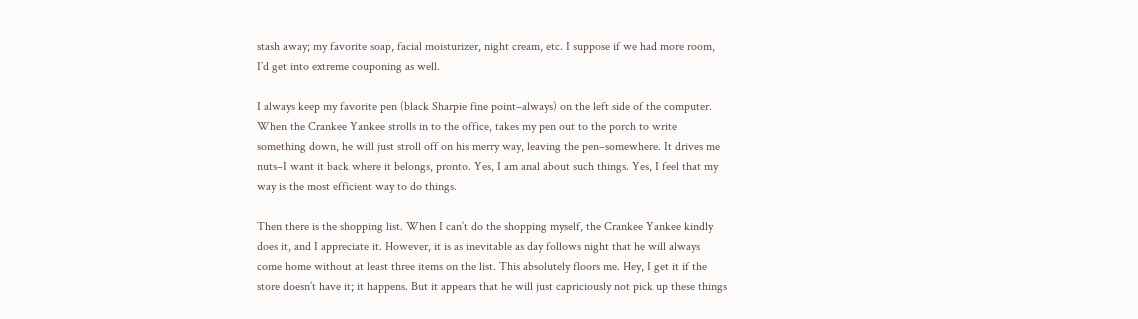stash away; my favorite soap, facial moisturizer, night cream, etc. I suppose if we had more room, I’d get into extreme couponing as well.

I always keep my favorite pen (black Sharpie fine point–always) on the left side of the computer. When the Crankee Yankee strolls in to the office, takes my pen out to the porch to write something down, he will just stroll off on his merry way, leaving the pen–somewhere. It drives me nuts–I want it back where it belongs, pronto. Yes, I am anal about such things. Yes, I feel that my way is the most efficient way to do things.

Then there is the shopping list. When I can’t do the shopping myself, the Crankee Yankee kindly does it, and I appreciate it. However, it is as inevitable as day follows night that he will always come home without at least three items on the list. This absolutely floors me. Hey, I get it if the store doesn’t have it; it happens. But it appears that he will just capriciously not pick up these things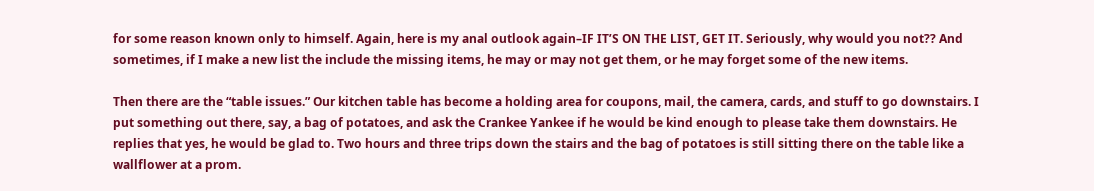for some reason known only to himself. Again, here is my anal outlook again–IF IT’S ON THE LIST, GET IT. Seriously, why would you not?? And sometimes, if I make a new list the include the missing items, he may or may not get them, or he may forget some of the new items.

Then there are the “table issues.” Our kitchen table has become a holding area for coupons, mail, the camera, cards, and stuff to go downstairs. I put something out there, say, a bag of potatoes, and ask the Crankee Yankee if he would be kind enough to please take them downstairs. He replies that yes, he would be glad to. Two hours and three trips down the stairs and the bag of potatoes is still sitting there on the table like a wallflower at a prom.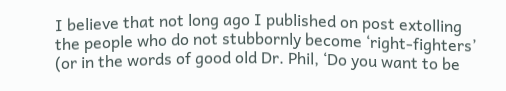I believe that not long ago I published on post extolling the people who do not stubbornly become ‘right-fighters’ (or in the words of good old Dr. Phil, ‘Do you want to be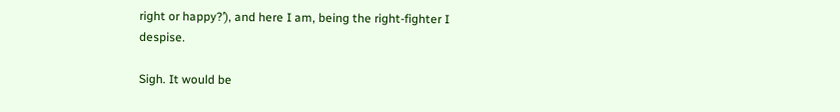right or happy?’), and here I am, being the right-fighter I despise.

Sigh. It would be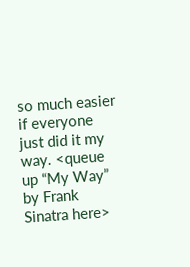so much easier if everyone just did it my way. <queue up “My Way” by Frank Sinatra here>